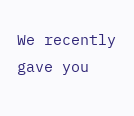We recently gave you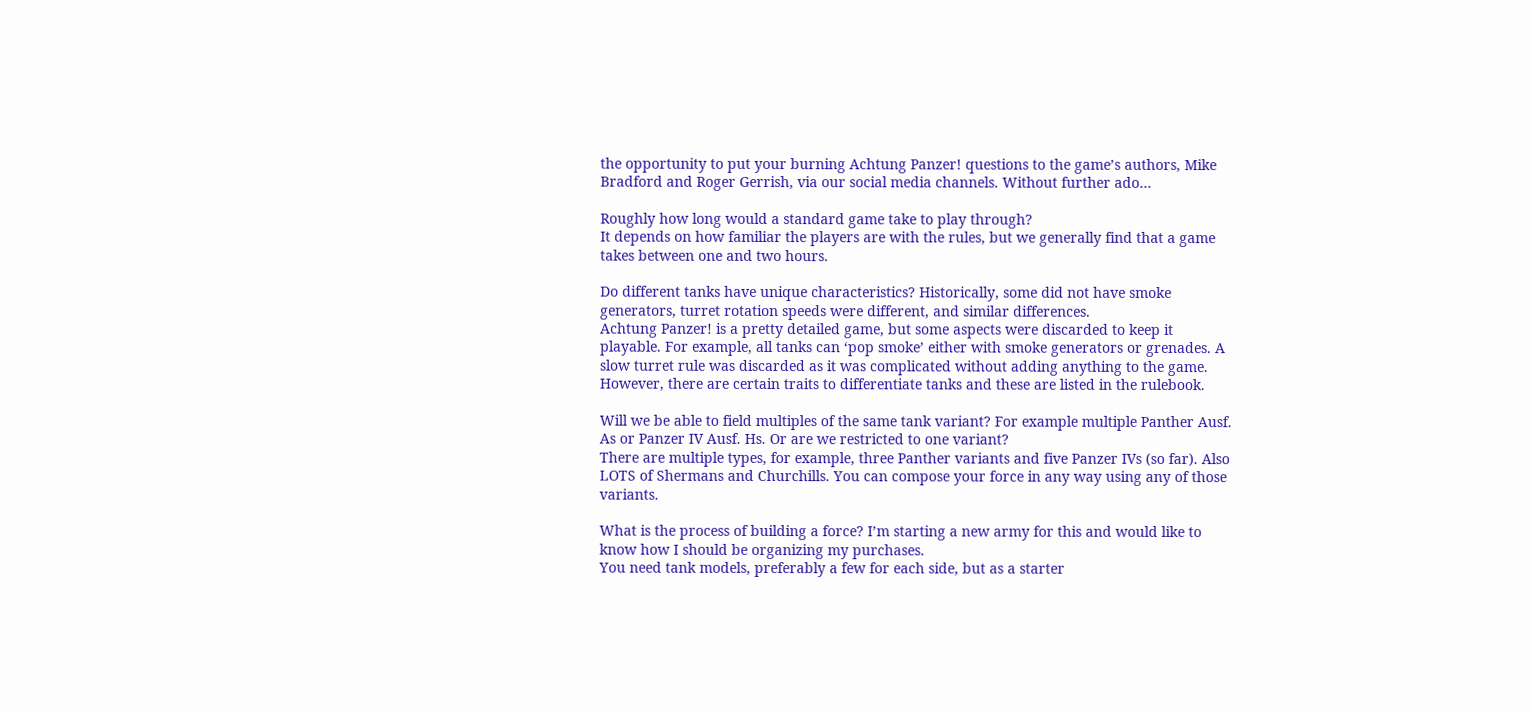the opportunity to put your burning Achtung Panzer! questions to the game’s authors, Mike Bradford and Roger Gerrish, via our social media channels. Without further ado…

Roughly how long would a standard game take to play through?
It depends on how familiar the players are with the rules, but we generally find that a game takes between one and two hours.

Do different tanks have unique characteristics? Historically, some did not have smoke generators, turret rotation speeds were different, and similar differences.
Achtung Panzer! is a pretty detailed game, but some aspects were discarded to keep it playable. For example, all tanks can ‘pop smoke’ either with smoke generators or grenades. A slow turret rule was discarded as it was complicated without adding anything to the game. However, there are certain traits to differentiate tanks and these are listed in the rulebook.

Will we be able to field multiples of the same tank variant? For example multiple Panther Ausf. As or Panzer IV Ausf. Hs. Or are we restricted to one variant?
There are multiple types, for example, three Panther variants and five Panzer IVs (so far). Also LOTS of Shermans and Churchills. You can compose your force in any way using any of those variants.

What is the process of building a force? I’m starting a new army for this and would like to know how I should be organizing my purchases.
You need tank models, preferably a few for each side, but as a starter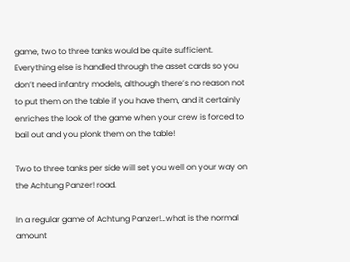game, two to three tanks would be quite sufficient. Everything else is handled through the asset cards so you don’t need infantry models, although there’s no reason not to put them on the table if you have them, and it certainly enriches the look of the game when your crew is forced to bail out and you plonk them on the table!

Two to three tanks per side will set you well on your way on the Achtung Panzer! road.

In a regular game of Achtung Panzer!…what is the normal amount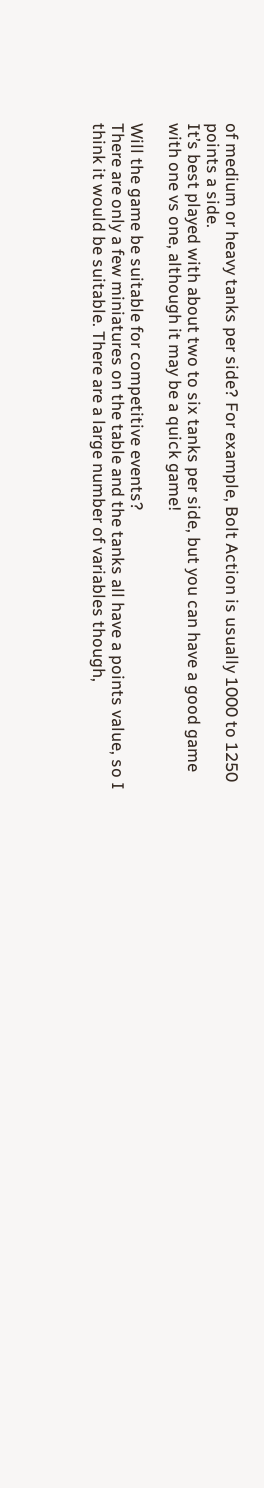of medium or heavy tanks per side? For example, Bolt Action is usually 1000 to 1250 points a side.
It’s best played with about two to six tanks per side, but you can have a good game with one vs one, although it may be a quick game!

Will the game be suitable for competitive events?
There are only a few miniatures on the table and the tanks all have a points value, so I think it would be suitable. There are a large number of variables though,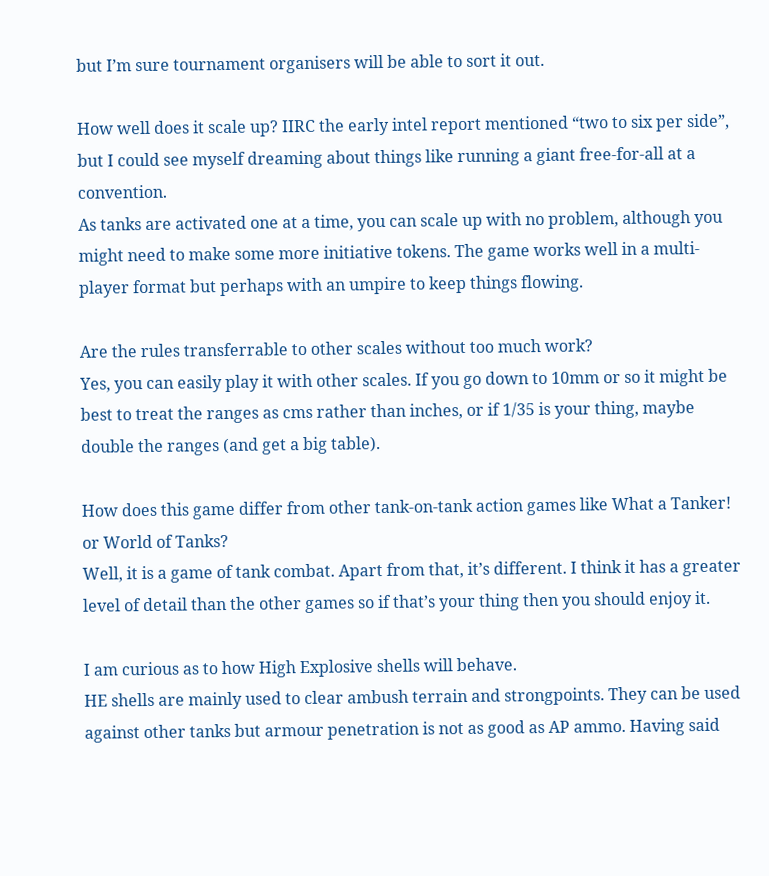but I’m sure tournament organisers will be able to sort it out.

How well does it scale up? IIRC the early intel report mentioned “two to six per side”, but I could see myself dreaming about things like running a giant free-for-all at a convention.
As tanks are activated one at a time, you can scale up with no problem, although you might need to make some more initiative tokens. The game works well in a multi-player format but perhaps with an umpire to keep things flowing.

Are the rules transferrable to other scales without too much work?
Yes, you can easily play it with other scales. If you go down to 10mm or so it might be best to treat the ranges as cms rather than inches, or if 1/35 is your thing, maybe double the ranges (and get a big table).

How does this game differ from other tank-on-tank action games like What a Tanker! or World of Tanks?
Well, it is a game of tank combat. Apart from that, it’s different. I think it has a greater level of detail than the other games so if that’s your thing then you should enjoy it.

I am curious as to how High Explosive shells will behave.
HE shells are mainly used to clear ambush terrain and strongpoints. They can be used against other tanks but armour penetration is not as good as AP ammo. Having said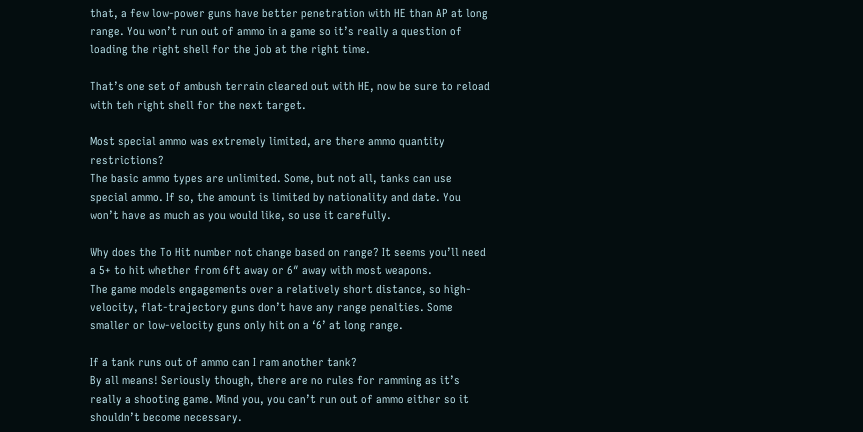that, a few low-power guns have better penetration with HE than AP at long range. You won’t run out of ammo in a game so it’s really a question of loading the right shell for the job at the right time.

That’s one set of ambush terrain cleared out with HE, now be sure to reload with teh right shell for the next target.

Most special ammo was extremely limited, are there ammo quantity restrictions?
The basic ammo types are unlimited. Some, but not all, tanks can use special ammo. If so, the amount is limited by nationality and date. You won’t have as much as you would like, so use it carefully.

Why does the To Hit number not change based on range? It seems you’ll need a 5+ to hit whether from 6ft away or 6″ away with most weapons.
The game models engagements over a relatively short distance, so high-velocity, flat-trajectory guns don’t have any range penalties. Some smaller or low-velocity guns only hit on a ‘6’ at long range.

If a tank runs out of ammo can I ram another tank?
By all means! Seriously though, there are no rules for ramming as it’s really a shooting game. Mind you, you can’t run out of ammo either so it shouldn’t become necessary.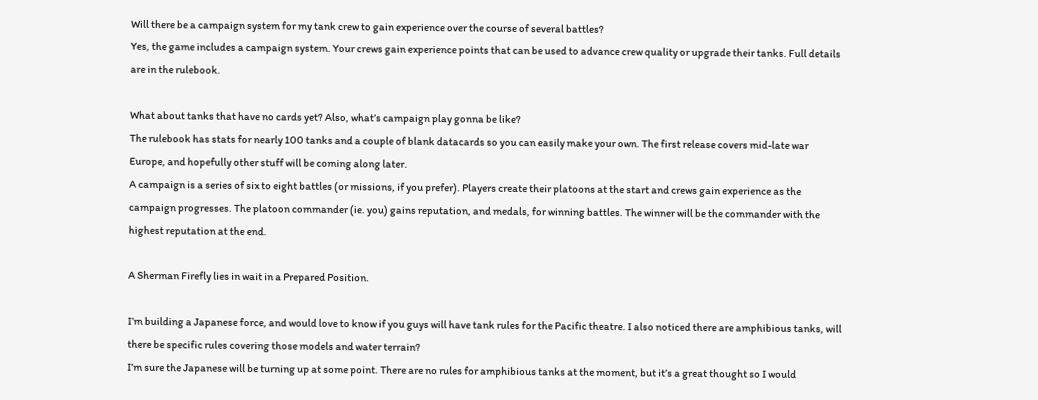Will there be a campaign system for my tank crew to gain experience over the course of several battles?
Yes, the game includes a campaign system. Your crews gain experience points that can be used to advance crew quality or upgrade their tanks. Full details are in the rulebook.

What about tanks that have no cards yet? Also, what’s campaign play gonna be like?
The rulebook has stats for nearly 100 tanks and a couple of blank datacards so you can easily make your own. The first release covers mid-late war Europe, and hopefully other stuff will be coming along later.
A campaign is a series of six to eight battles (or missions, if you prefer). Players create their platoons at the start and crews gain experience as the campaign progresses. The platoon commander (ie. you) gains reputation, and medals, for winning battles. The winner will be the commander with the highest reputation at the end.

A Sherman Firefly lies in wait in a Prepared Position.

I’m building a Japanese force, and would love to know if you guys will have tank rules for the Pacific theatre. I also noticed there are amphibious tanks, will there be specific rules covering those models and water terrain?
I’m sure the Japanese will be turning up at some point. There are no rules for amphibious tanks at the moment, but it’s a great thought so I would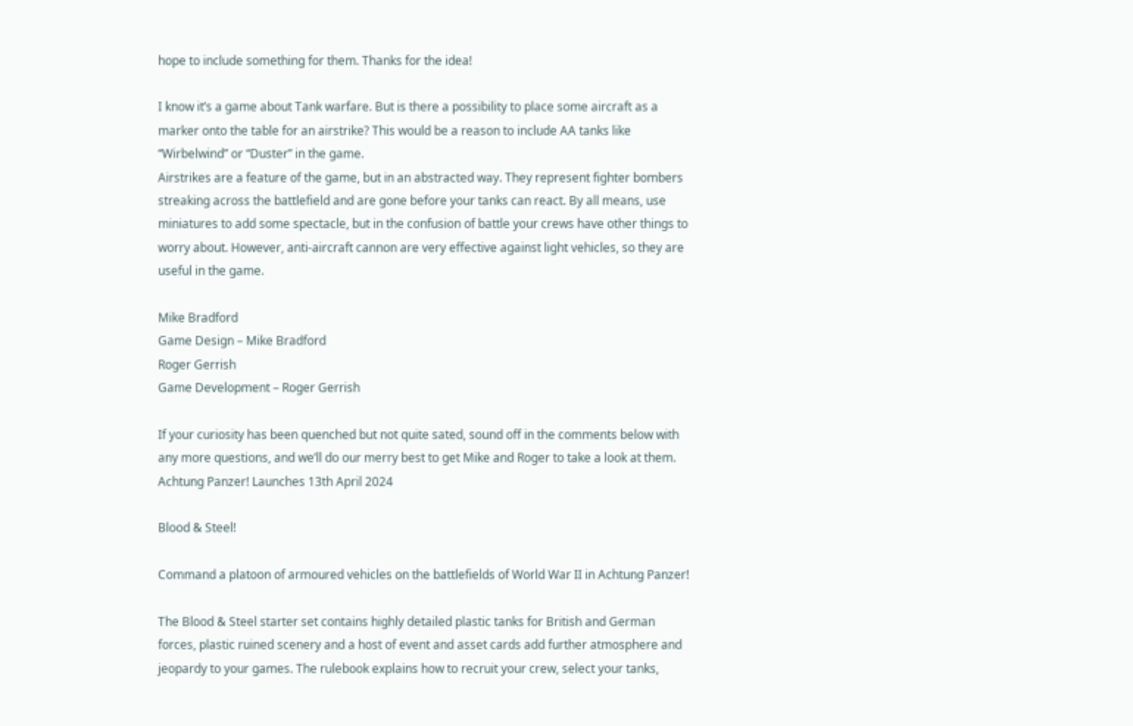hope to include something for them. Thanks for the idea!

I know it’s a game about Tank warfare. But is there a possibility to place some aircraft as a marker onto the table for an airstrike? This would be a reason to include AA tanks like “Wirbelwind” or “Duster” in the game.
Airstrikes are a feature of the game, but in an abstracted way. They represent fighter bombers streaking across the battlefield and are gone before your tanks can react. By all means, use miniatures to add some spectacle, but in the confusion of battle your crews have other things to worry about. However, anti-aircraft cannon are very effective against light vehicles, so they are useful in the game.

Mike Bradford
Game Design – Mike Bradford
Roger Gerrish
Game Development – Roger Gerrish

If your curiosity has been quenched but not quite sated, sound off in the comments below with any more questions, and we’ll do our merry best to get Mike and Roger to take a look at them.
Achtung Panzer! Launches 13th April 2024

Blood & Steel!

Command a platoon of armoured vehicles on the battlefields of World War II in Achtung Panzer!

The Blood & Steel starter set contains highly detailed plastic tanks for British and German forces, plastic ruined scenery and a host of event and asset cards add further atmosphere and jeopardy to your games. The rulebook explains how to recruit your crew, select your tanks,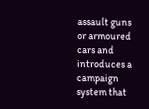assault guns or armoured cars and introduces a campaign system that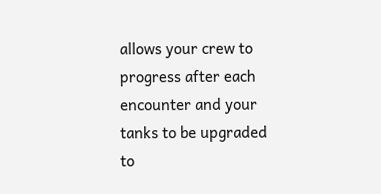allows your crew to progress after each encounter and your tanks to be upgraded to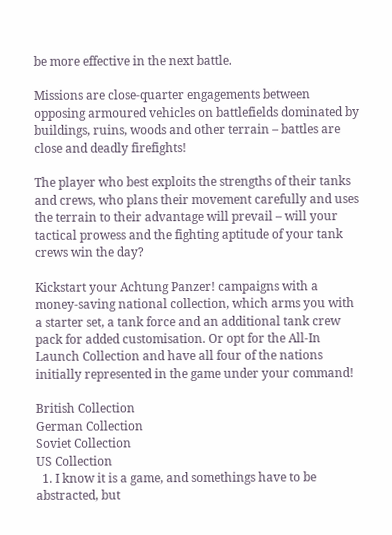be more effective in the next battle.

Missions are close-quarter engagements between opposing armoured vehicles on battlefields dominated by buildings, ruins, woods and other terrain – battles are close and deadly firefights!

The player who best exploits the strengths of their tanks and crews, who plans their movement carefully and uses the terrain to their advantage will prevail – will your tactical prowess and the fighting aptitude of your tank crews win the day?

Kickstart your Achtung Panzer! campaigns with a money-saving national collection, which arms you with a starter set, a tank force and an additional tank crew pack for added customisation. Or opt for the All-In Launch Collection and have all four of the nations initially represented in the game under your command!

British Collection
German Collection
Soviet Collection
US Collection
  1. I know it is a game, and somethings have to be abstracted, but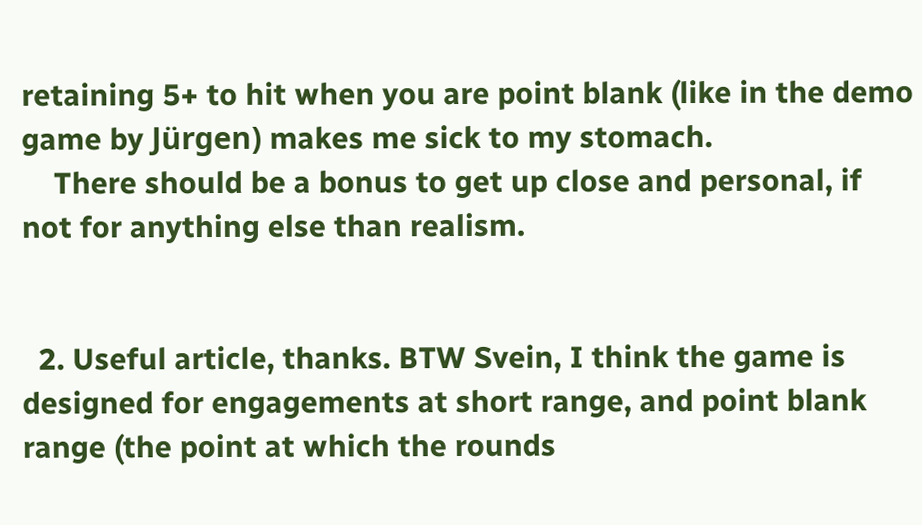retaining 5+ to hit when you are point blank (like in the demo game by Jürgen) makes me sick to my stomach.
    There should be a bonus to get up close and personal, if not for anything else than realism.


  2. Useful article, thanks. BTW Svein, I think the game is designed for engagements at short range, and point blank range (the point at which the rounds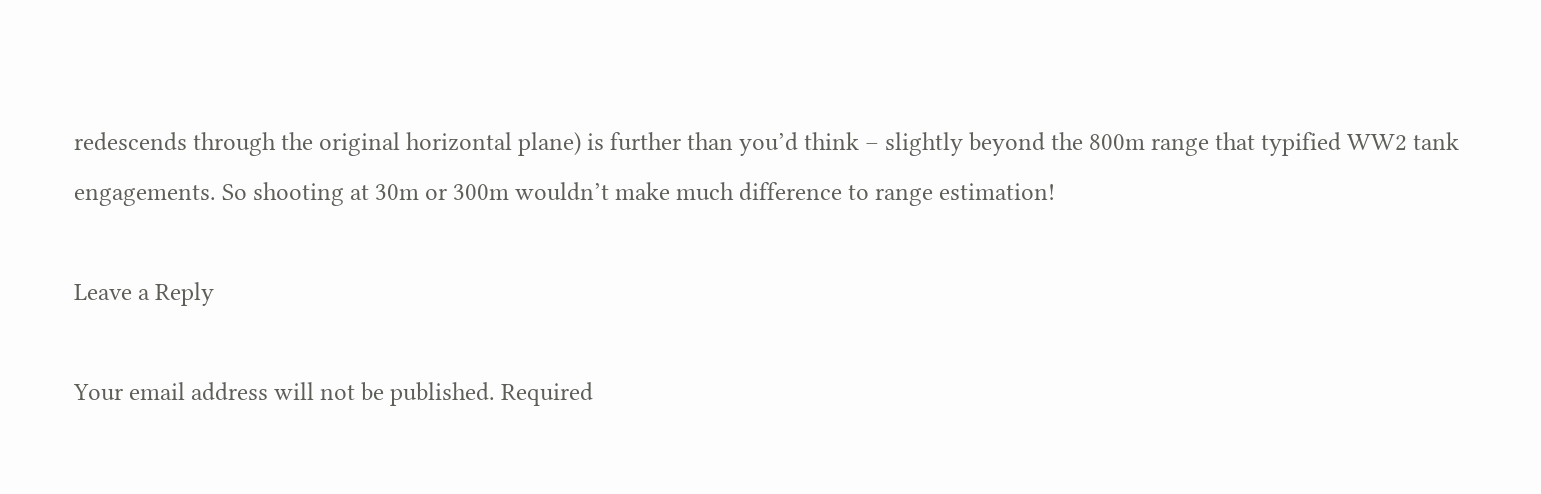redescends through the original horizontal plane) is further than you’d think – slightly beyond the 800m range that typified WW2 tank engagements. So shooting at 30m or 300m wouldn’t make much difference to range estimation!

Leave a Reply

Your email address will not be published. Required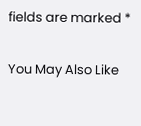fields are marked *

You May Also Like